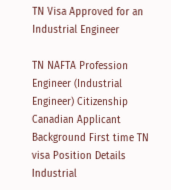TN Visa Approved for an Industrial Engineer

TN NAFTA Profession Engineer (Industrial Engineer) Citizenship Canadian Applicant Background First time TN visa Position Details Industrial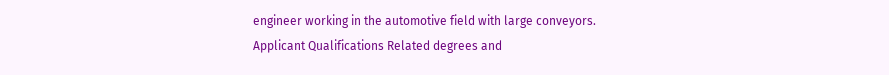engineer working in the automotive field with large conveyors. Applicant Qualifications Related degrees and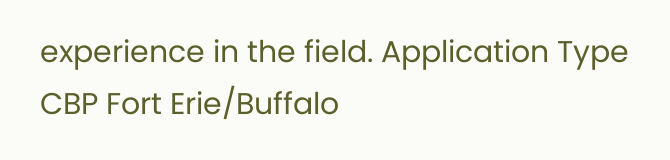experience in the field. Application Type CBP Fort Erie/Buffalo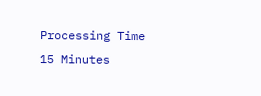Processing Time 15 Minutes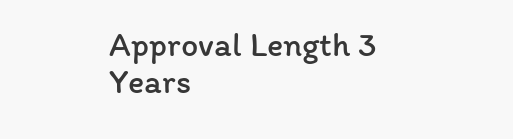Approval Length 3 Years